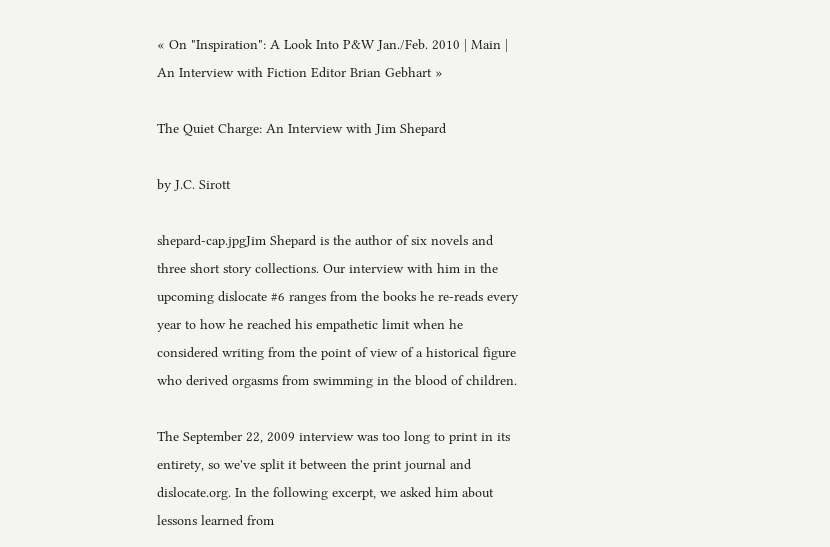« On "Inspiration": A Look Into P&W Jan./Feb. 2010 | Main | An Interview with Fiction Editor Brian Gebhart »

The Quiet Charge: An Interview with Jim Shepard

by J.C. Sirott

shepard-cap.jpgJim Shepard is the author of six novels and three short story collections. Our interview with him in the upcoming dislocate #6 ranges from the books he re-reads every year to how he reached his empathetic limit when he considered writing from the point of view of a historical figure who derived orgasms from swimming in the blood of children.

The September 22, 2009 interview was too long to print in its entirety, so we've split it between the print journal and
dislocate.org. In the following excerpt, we asked him about lessons learned from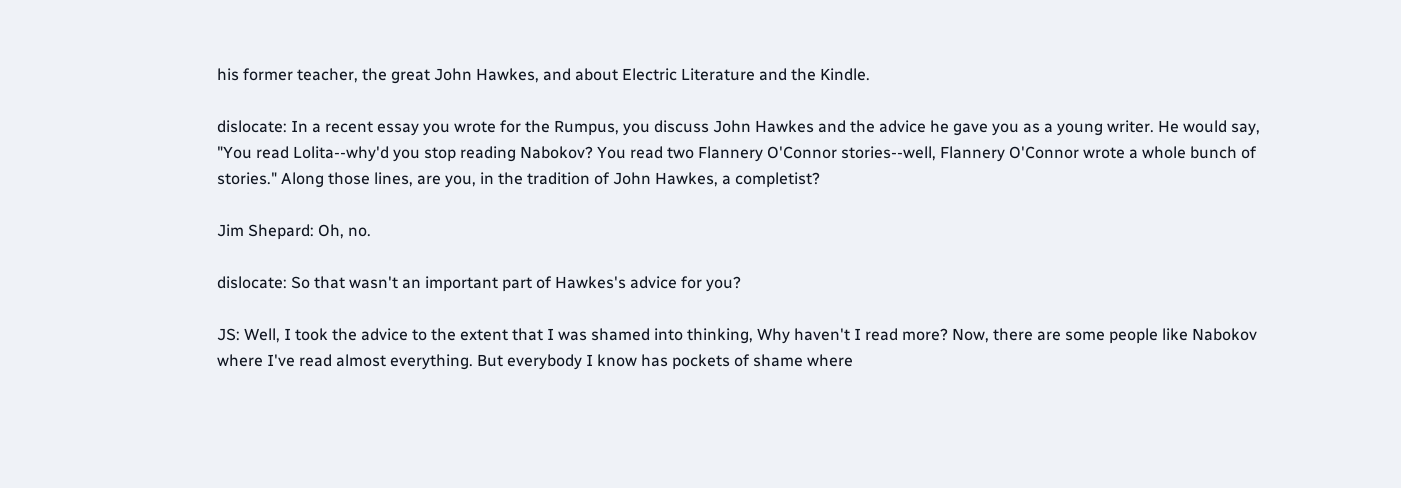his former teacher, the great John Hawkes, and about Electric Literature and the Kindle.

dislocate: In a recent essay you wrote for the Rumpus, you discuss John Hawkes and the advice he gave you as a young writer. He would say, "You read Lolita--why'd you stop reading Nabokov? You read two Flannery O'Connor stories--well, Flannery O'Connor wrote a whole bunch of stories." Along those lines, are you, in the tradition of John Hawkes, a completist?

Jim Shepard: Oh, no.

dislocate: So that wasn't an important part of Hawkes's advice for you?

JS: Well, I took the advice to the extent that I was shamed into thinking, Why haven't I read more? Now, there are some people like Nabokov where I've read almost everything. But everybody I know has pockets of shame where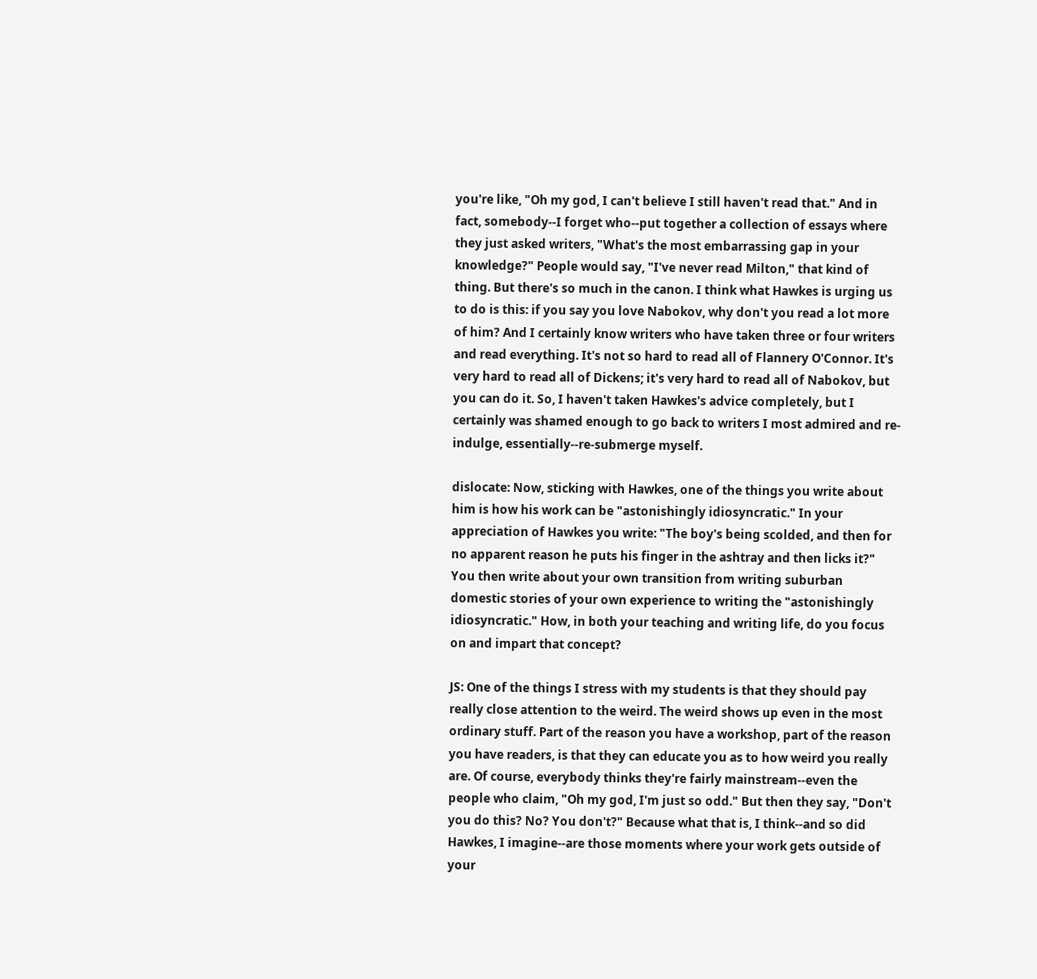you're like, "Oh my god, I can't believe I still haven't read that." And in fact, somebody--I forget who--put together a collection of essays where they just asked writers, "What's the most embarrassing gap in your knowledge?" People would say, "I've never read Milton," that kind of thing. But there's so much in the canon. I think what Hawkes is urging us to do is this: if you say you love Nabokov, why don't you read a lot more of him? And I certainly know writers who have taken three or four writers and read everything. It's not so hard to read all of Flannery O'Connor. It's very hard to read all of Dickens; it's very hard to read all of Nabokov, but you can do it. So, I haven't taken Hawkes's advice completely, but I certainly was shamed enough to go back to writers I most admired and re-indulge, essentially--re-submerge myself.

dislocate: Now, sticking with Hawkes, one of the things you write about him is how his work can be "astonishingly idiosyncratic." In your appreciation of Hawkes you write: "The boy's being scolded, and then for no apparent reason he puts his finger in the ashtray and then licks it?" You then write about your own transition from writing suburban domestic stories of your own experience to writing the "astonishingly idiosyncratic." How, in both your teaching and writing life, do you focus on and impart that concept?

JS: One of the things I stress with my students is that they should pay really close attention to the weird. The weird shows up even in the most ordinary stuff. Part of the reason you have a workshop, part of the reason you have readers, is that they can educate you as to how weird you really are. Of course, everybody thinks they're fairly mainstream--even the people who claim, "Oh my god, I'm just so odd." But then they say, "Don't you do this? No? You don't?" Because what that is, I think--and so did Hawkes, I imagine--are those moments where your work gets outside of your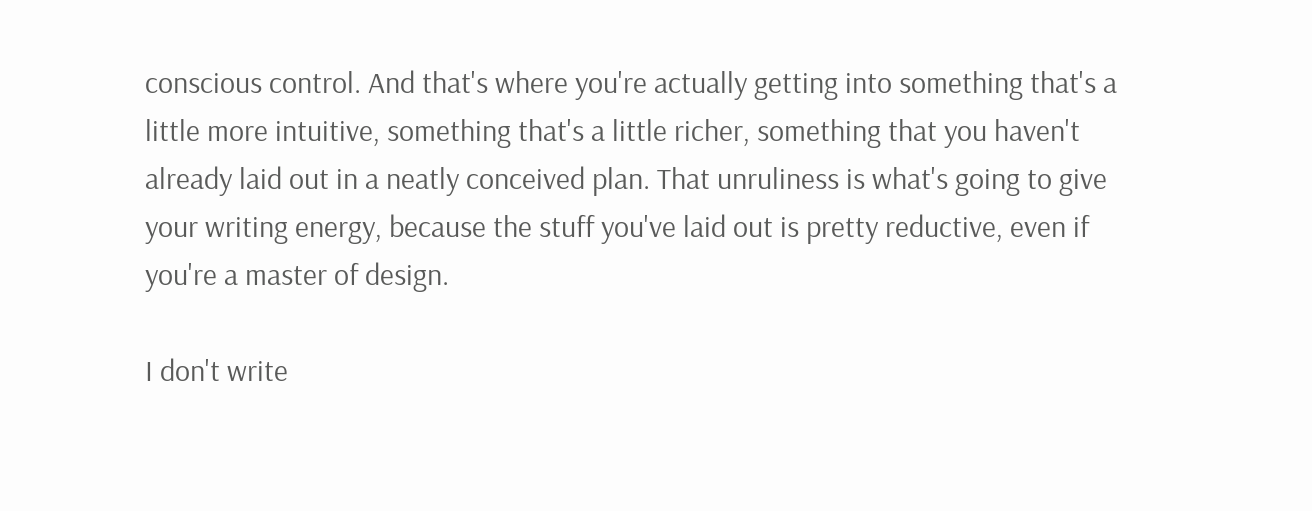conscious control. And that's where you're actually getting into something that's a little more intuitive, something that's a little richer, something that you haven't already laid out in a neatly conceived plan. That unruliness is what's going to give your writing energy, because the stuff you've laid out is pretty reductive, even if you're a master of design.

I don't write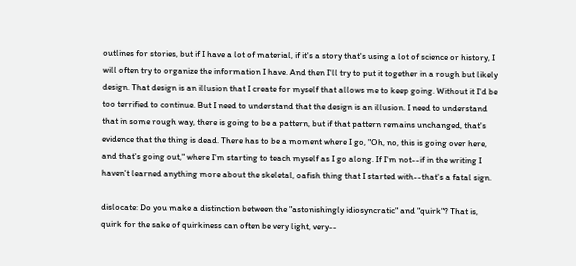outlines for stories, but if I have a lot of material, if it's a story that's using a lot of science or history, I will often try to organize the information I have. And then I'll try to put it together in a rough but likely design. That design is an illusion that I create for myself that allows me to keep going. Without it I'd be too terrified to continue. But I need to understand that the design is an illusion. I need to understand that in some rough way, there is going to be a pattern, but if that pattern remains unchanged, that's evidence that the thing is dead. There has to be a moment where I go, "Oh, no, this is going over here, and that's going out," where I'm starting to teach myself as I go along. If I'm not--if in the writing I haven't learned anything more about the skeletal, oafish thing that I started with--that's a fatal sign.

dislocate: Do you make a distinction between the "astonishingly idiosyncratic" and "quirk"? That is, quirk for the sake of quirkiness can often be very light, very--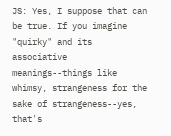JS: Yes, I suppose that can be true. If you imagine "quirky" and its associative meanings--things like whimsy, strangeness for the sake of strangeness--yes, that's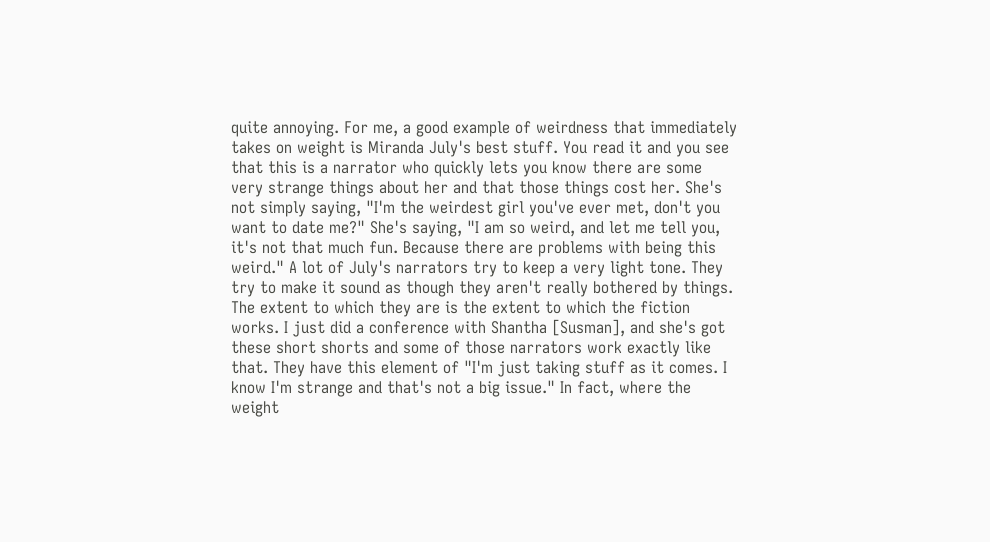quite annoying. For me, a good example of weirdness that immediately takes on weight is Miranda July's best stuff. You read it and you see that this is a narrator who quickly lets you know there are some very strange things about her and that those things cost her. She's not simply saying, "I'm the weirdest girl you've ever met, don't you want to date me?" She's saying, "I am so weird, and let me tell you, it's not that much fun. Because there are problems with being this weird." A lot of July's narrators try to keep a very light tone. They try to make it sound as though they aren't really bothered by things. The extent to which they are is the extent to which the fiction works. I just did a conference with Shantha [Susman], and she's got these short shorts and some of those narrators work exactly like that. They have this element of "I'm just taking stuff as it comes. I know I'm strange and that's not a big issue." In fact, where the weight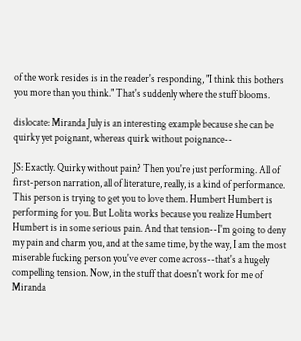of the work resides is in the reader's responding, "I think this bothers you more than you think." That's suddenly where the stuff blooms.

dislocate: Miranda July is an interesting example because she can be quirky yet poignant, whereas quirk without poignance--

JS: Exactly. Quirky without pain? Then you're just performing. All of first-person narration, all of literature, really, is a kind of performance. This person is trying to get you to love them. Humbert Humbert is performing for you. But Lolita works because you realize Humbert Humbert is in some serious pain. And that tension--I'm going to deny my pain and charm you, and at the same time, by the way, I am the most miserable fucking person you've ever come across--that's a hugely compelling tension. Now, in the stuff that doesn't work for me of Miranda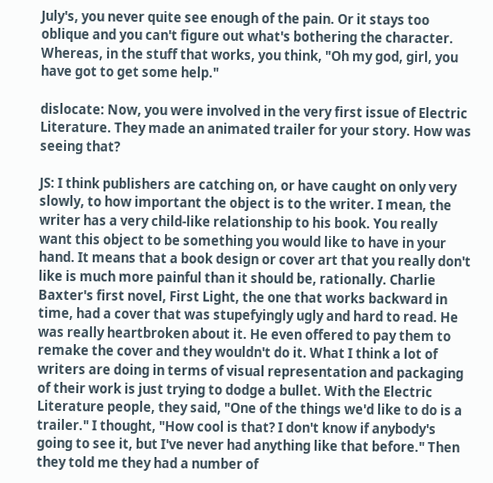July's, you never quite see enough of the pain. Or it stays too oblique and you can't figure out what's bothering the character. Whereas, in the stuff that works, you think, "Oh my god, girl, you have got to get some help."

dislocate: Now, you were involved in the very first issue of Electric Literature. They made an animated trailer for your story. How was seeing that?

JS: I think publishers are catching on, or have caught on only very slowly, to how important the object is to the writer. I mean, the writer has a very child-like relationship to his book. You really want this object to be something you would like to have in your hand. It means that a book design or cover art that you really don't like is much more painful than it should be, rationally. Charlie Baxter's first novel, First Light, the one that works backward in time, had a cover that was stupefyingly ugly and hard to read. He was really heartbroken about it. He even offered to pay them to remake the cover and they wouldn't do it. What I think a lot of writers are doing in terms of visual representation and packaging of their work is just trying to dodge a bullet. With the Electric Literature people, they said, "One of the things we'd like to do is a trailer." I thought, "How cool is that? I don't know if anybody's going to see it, but I've never had anything like that before." Then they told me they had a number of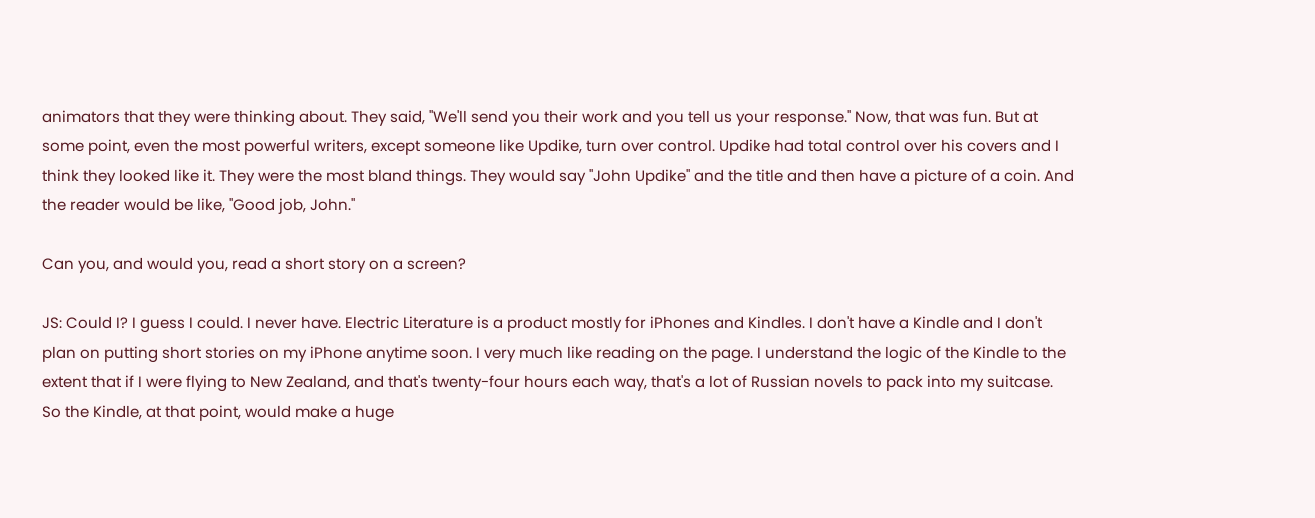animators that they were thinking about. They said, "We'll send you their work and you tell us your response." Now, that was fun. But at some point, even the most powerful writers, except someone like Updike, turn over control. Updike had total control over his covers and I think they looked like it. They were the most bland things. They would say "John Updike" and the title and then have a picture of a coin. And the reader would be like, "Good job, John."

Can you, and would you, read a short story on a screen?

JS: Could I? I guess I could. I never have. Electric Literature is a product mostly for iPhones and Kindles. I don't have a Kindle and I don't plan on putting short stories on my iPhone anytime soon. I very much like reading on the page. I understand the logic of the Kindle to the extent that if I were flying to New Zealand, and that's twenty-four hours each way, that's a lot of Russian novels to pack into my suitcase. So the Kindle, at that point, would make a huge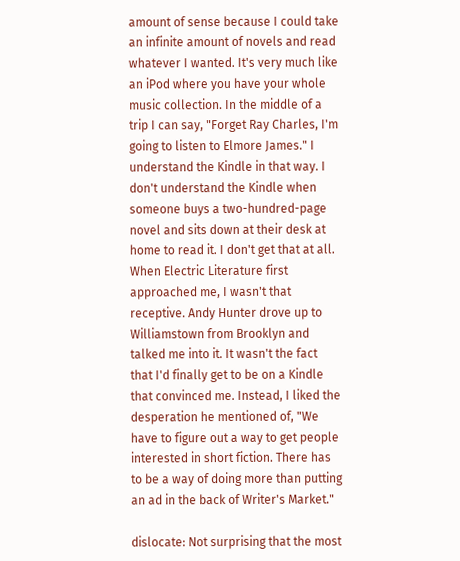amount of sense because I could take an infinite amount of novels and read whatever I wanted. It's very much like an iPod where you have your whole music collection. In the middle of a trip I can say, "Forget Ray Charles, I'm going to listen to Elmore James." I understand the Kindle in that way. I don't understand the Kindle when someone buys a two-hundred-page novel and sits down at their desk at home to read it. I don't get that at all. When Electric Literature first approached me, I wasn't that receptive. Andy Hunter drove up to Williamstown from Brooklyn and talked me into it. It wasn't the fact that I'd finally get to be on a Kindle that convinced me. Instead, I liked the desperation he mentioned of, "We have to figure out a way to get people interested in short fiction. There has to be a way of doing more than putting an ad in the back of Writer's Market."

dislocate: Not surprising that the most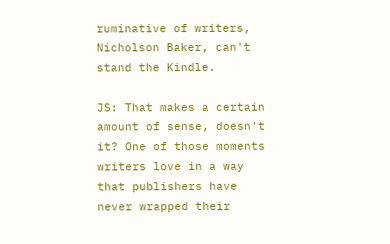ruminative of writers, Nicholson Baker, can't stand the Kindle.

JS: That makes a certain amount of sense, doesn't it? One of those moments writers love in a way that publishers have never wrapped their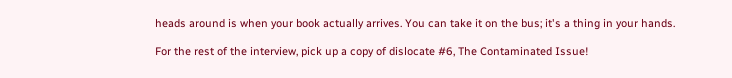heads around is when your book actually arrives. You can take it on the bus; it's a thing in your hands.

For the rest of the interview, pick up a copy of dislocate #6, The Contaminated Issue!